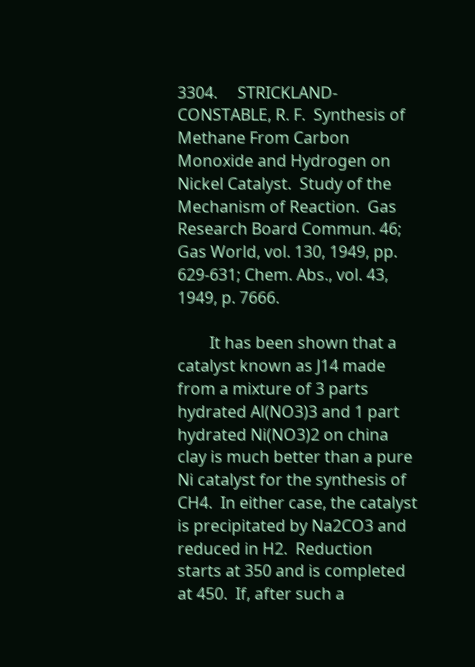3304.     STRICKLAND-CONSTABLE, R. F.  Synthesis of Methane From Carbon Monoxide and Hydrogen on Nickel Catalyst.  Study of the Mechanism of Reaction.  Gas Research Board Commun. 46; Gas World, vol. 130, 1949, pp. 629-631; Chem. Abs., vol. 43, 1949, p. 7666.

        It has been shown that a catalyst known as J14 made from a mixture of 3 parts hydrated Al(NO3)3 and 1 part hydrated Ni(NO3)2 on china clay is much better than a pure Ni catalyst for the synthesis of CH4.  In either case, the catalyst is precipitated by Na2CO3 and reduced in H2.  Reduction starts at 350 and is completed at 450.  If, after such a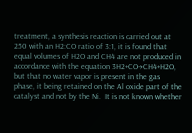treatment, a synthesis reaction is carried out at 250 with an H2:CO ratio of 3:1, it is found that equal volumes of H2O and CH4 are not produced in accordance with the equation 3H2+CO→CH4+H2O, but that no water vapor is present in the gas phase, it being retained on the Al oxide part of the catalyst and not by the Ni.  It is not known whether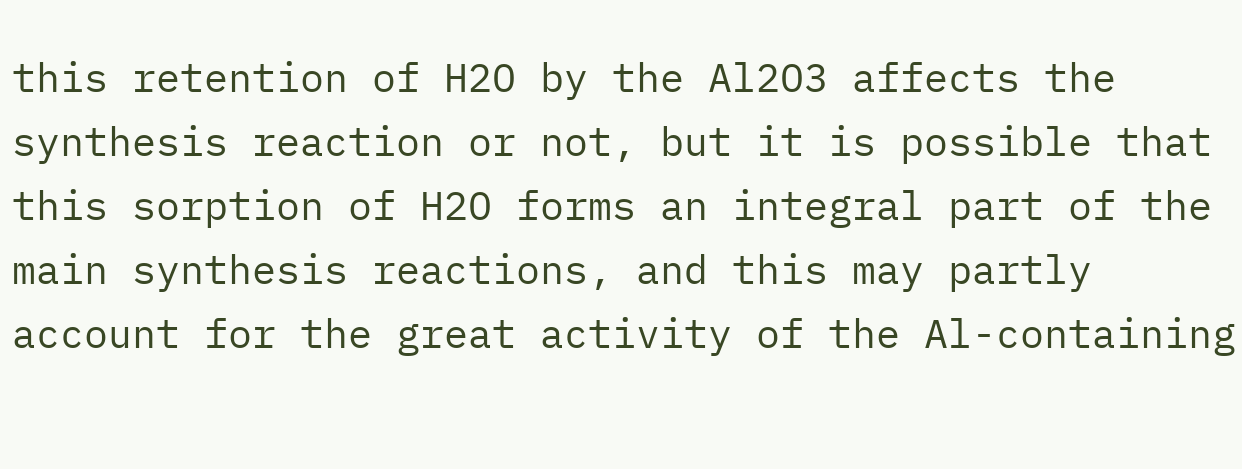this retention of H2O by the Al2O3 affects the synthesis reaction or not, but it is possible that this sorption of H2O forms an integral part of the main synthesis reactions, and this may partly account for the great activity of the Al-containing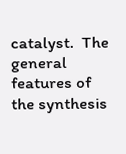catalyst.  The general features of the synthesis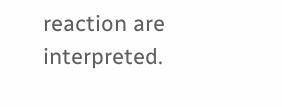reaction are interpreted.